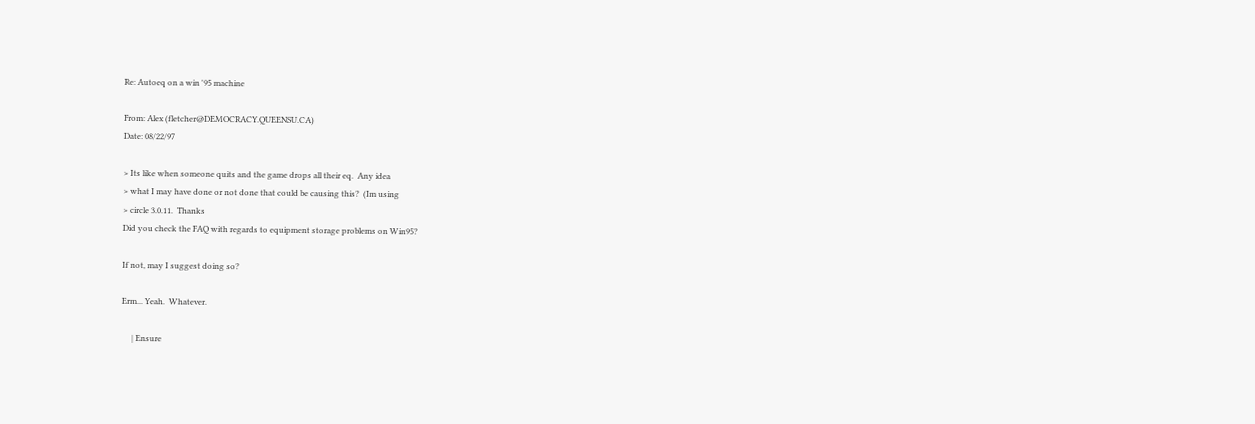Re: Autoeq on a win '95 machine

From: Alex (fletcher@DEMOCRACY.QUEENSU.CA)
Date: 08/22/97

> Its like when someone quits and the game drops all their eq.  Any idea
> what I may have done or not done that could be causing this?  (Im using
> circle 3.0.11.  Thanks
Did you check the FAQ with regards to equipment storage problems on Win95?

If not, may I suggest doing so?

Erm... Yeah.  Whatever.

     | Ensure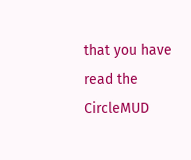that you have read the CircleMUD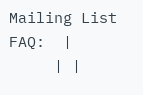Mailing List FAQ:  |
     | |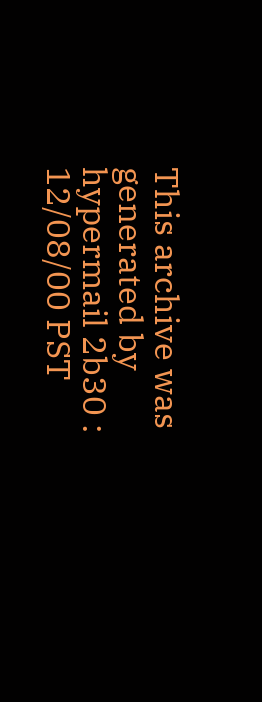This archive was generated by hypermail 2b30 : 12/08/00 PST